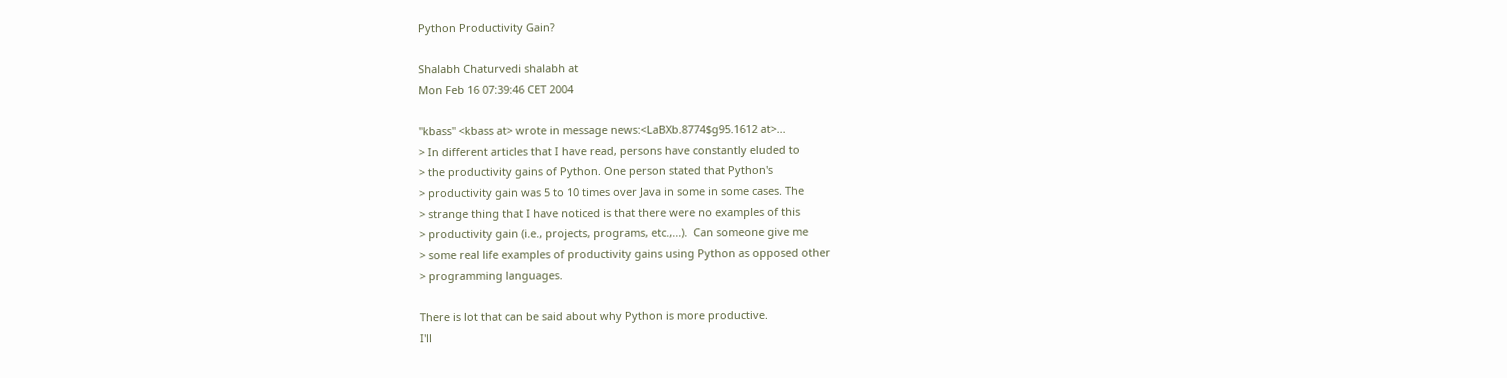Python Productivity Gain?

Shalabh Chaturvedi shalabh at
Mon Feb 16 07:39:46 CET 2004

"kbass" <kbass at> wrote in message news:<LaBXb.8774$g95.1612 at>...
> In different articles that I have read, persons have constantly eluded to
> the productivity gains of Python. One person stated that Python's
> productivity gain was 5 to 10 times over Java in some in some cases. The
> strange thing that I have noticed is that there were no examples of this
> productivity gain (i.e., projects, programs, etc.,...).  Can someone give me
> some real life examples of productivity gains using Python as opposed other
> programming languages.

There is lot that can be said about why Python is more productive.
I'll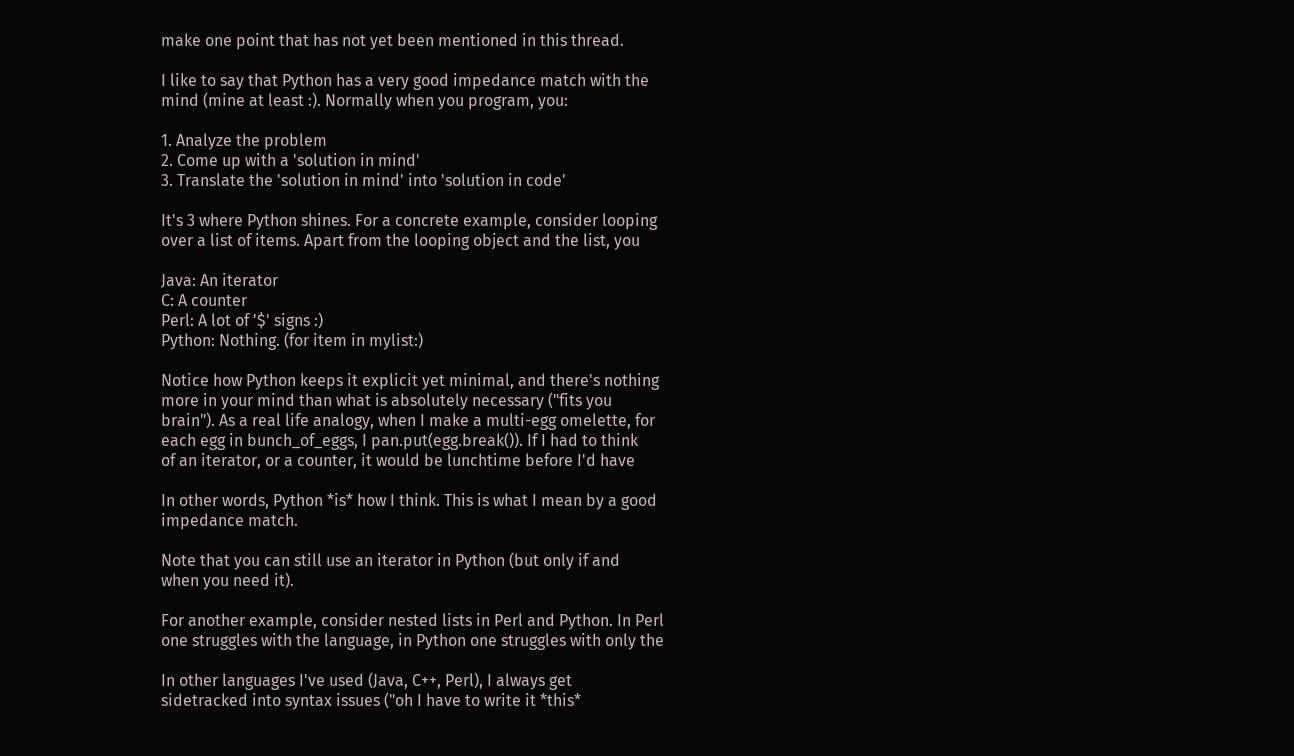make one point that has not yet been mentioned in this thread.

I like to say that Python has a very good impedance match with the
mind (mine at least :). Normally when you program, you:

1. Analyze the problem
2. Come up with a 'solution in mind'
3. Translate the 'solution in mind' into 'solution in code'

It's 3 where Python shines. For a concrete example, consider looping
over a list of items. Apart from the looping object and the list, you

Java: An iterator
C: A counter
Perl: A lot of '$' signs :)
Python: Nothing. (for item in mylist:)

Notice how Python keeps it explicit yet minimal, and there's nothing
more in your mind than what is absolutely necessary ("fits you
brain"). As a real life analogy, when I make a multi-egg omelette, for
each egg in bunch_of_eggs, I pan.put(egg.break()). If I had to think
of an iterator, or a counter, it would be lunchtime before I'd have

In other words, Python *is* how I think. This is what I mean by a good
impedance match.

Note that you can still use an iterator in Python (but only if and
when you need it).

For another example, consider nested lists in Perl and Python. In Perl
one struggles with the language, in Python one struggles with only the

In other languages I've used (Java, C++, Perl), I always get
sidetracked into syntax issues ("oh I have to write it *this*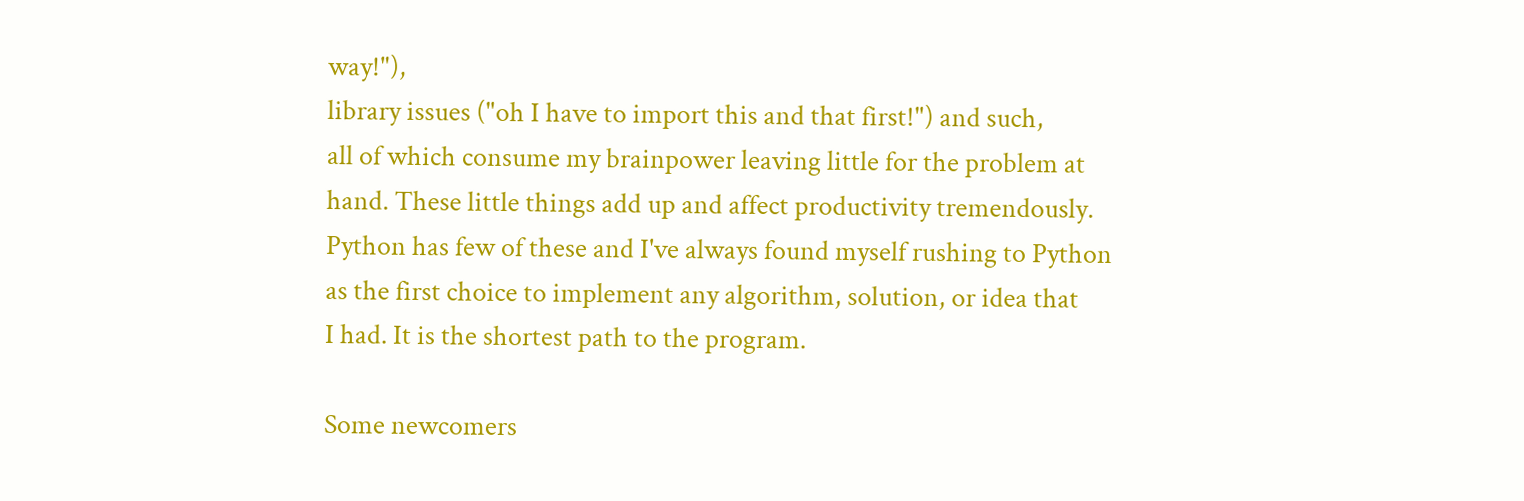way!"),
library issues ("oh I have to import this and that first!") and such,
all of which consume my brainpower leaving little for the problem at
hand. These little things add up and affect productivity tremendously.
Python has few of these and I've always found myself rushing to Python
as the first choice to implement any algorithm, solution, or idea that
I had. It is the shortest path to the program.

Some newcomers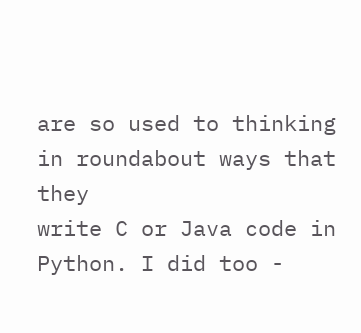are so used to thinking in roundabout ways that they
write C or Java code in Python. I did too -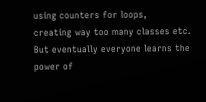using counters for loops,
creating way too many classes etc. But eventually everyone learns the
power of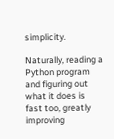simplicity.

Naturally, reading a Python program and figuring out what it does is
fast too, greatly improving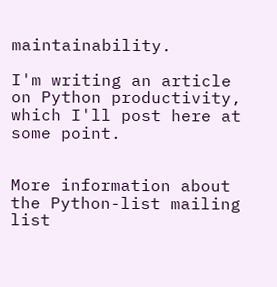maintainability.

I'm writing an article on Python productivity, which I'll post here at
some point.


More information about the Python-list mailing list